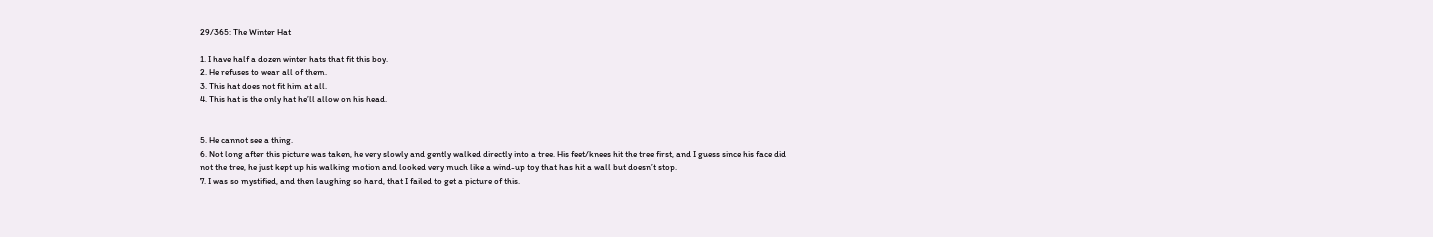29/365: The Winter Hat

1. I have half a dozen winter hats that fit this boy.
2. He refuses to wear all of them.
3. This hat does not fit him at all.
4. This hat is the only hat he’ll allow on his head.


5. He cannot see a thing.
6. Not long after this picture was taken, he very slowly and gently walked directly into a tree. His feet/knees hit the tree first, and I guess since his face did not the tree, he just kept up his walking motion and looked very much like a wind-up toy that has hit a wall but doesn’t stop.
7. I was so mystified, and then laughing so hard, that I failed to get a picture of this.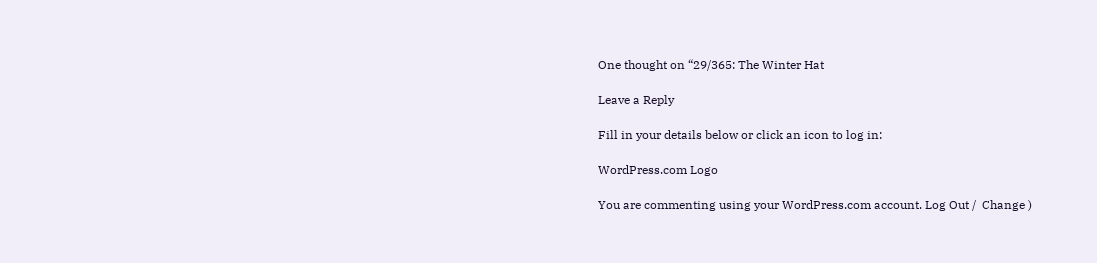One thought on “29/365: The Winter Hat

Leave a Reply

Fill in your details below or click an icon to log in:

WordPress.com Logo

You are commenting using your WordPress.com account. Log Out /  Change )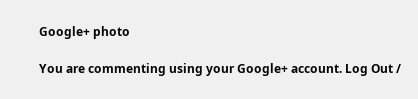Google+ photo

You are commenting using your Google+ account. Log Out /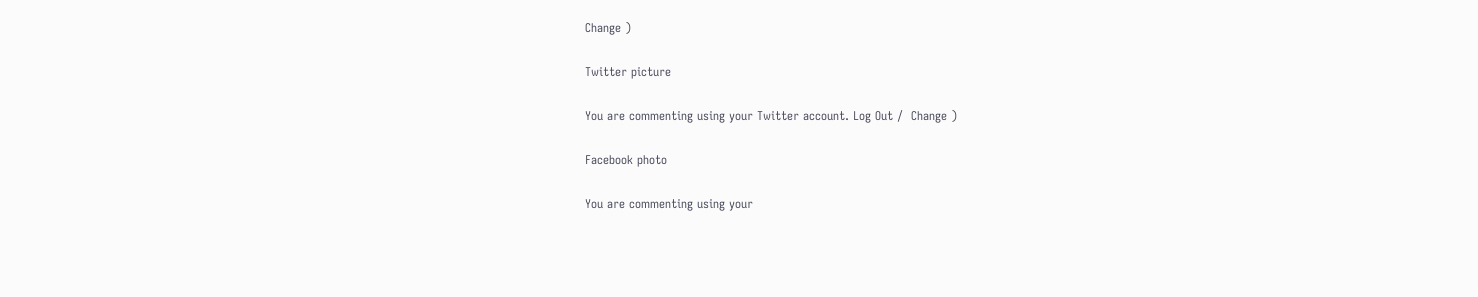Change )

Twitter picture

You are commenting using your Twitter account. Log Out /  Change )

Facebook photo

You are commenting using your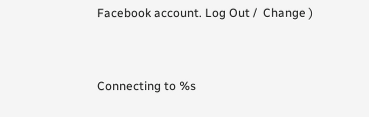Facebook account. Log Out /  Change )


Connecting to %s